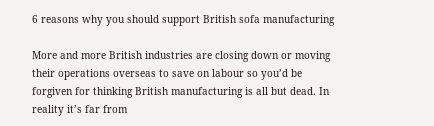6 reasons why you should support British sofa manufacturing

More and more British industries are closing down or moving their operations overseas to save on labour so you’d be forgiven for thinking British manufacturing is all but dead. In reality it’s far from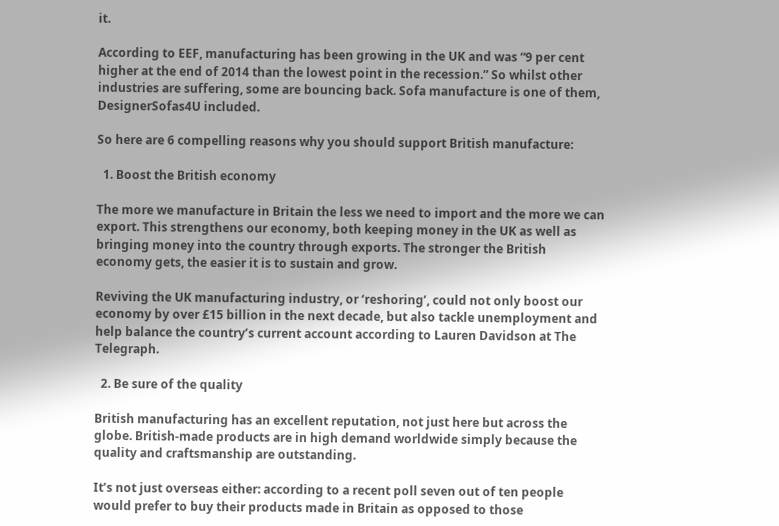it.

According to EEF, manufacturing has been growing in the UK and was “9 per cent higher at the end of 2014 than the lowest point in the recession.” So whilst other industries are suffering, some are bouncing back. Sofa manufacture is one of them, DesignerSofas4U included.

So here are 6 compelling reasons why you should support British manufacture:

  1. Boost the British economy

The more we manufacture in Britain the less we need to import and the more we can export. This strengthens our economy, both keeping money in the UK as well as bringing money into the country through exports. The stronger the British economy gets, the easier it is to sustain and grow.

Reviving the UK manufacturing industry, or ‘reshoring’, could not only boost our economy by over £15 billion in the next decade, but also tackle unemployment and help balance the country’s current account according to Lauren Davidson at The Telegraph.

  2. Be sure of the quality

British manufacturing has an excellent reputation, not just here but across the globe. British-made products are in high demand worldwide simply because the quality and craftsmanship are outstanding.

It’s not just overseas either: according to a recent poll seven out of ten people would prefer to buy their products made in Britain as opposed to those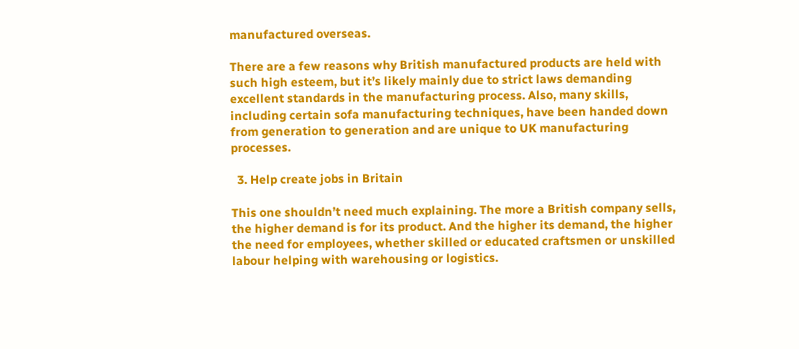manufactured overseas.

There are a few reasons why British manufactured products are held with such high esteem, but it’s likely mainly due to strict laws demanding excellent standards in the manufacturing process. Also, many skills, including certain sofa manufacturing techniques, have been handed down from generation to generation and are unique to UK manufacturing processes.

  3. Help create jobs in Britain

This one shouldn’t need much explaining. The more a British company sells, the higher demand is for its product. And the higher its demand, the higher the need for employees, whether skilled or educated craftsmen or unskilled labour helping with warehousing or logistics.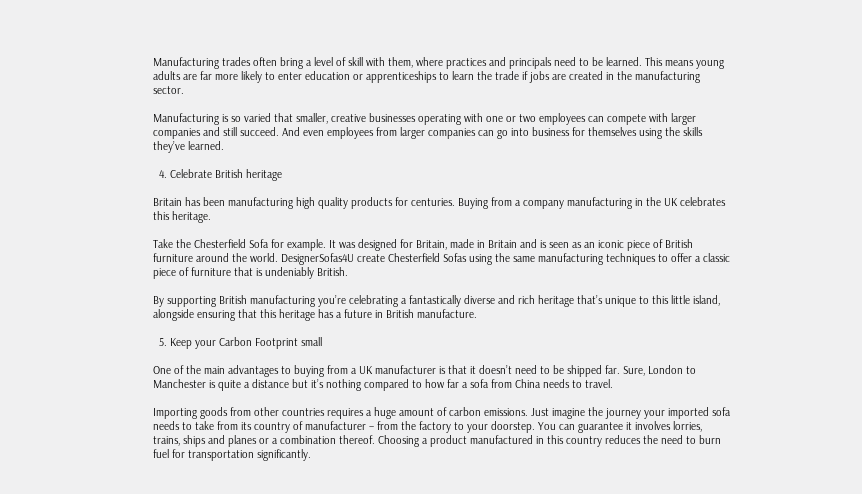Manufacturing trades often bring a level of skill with them, where practices and principals need to be learned. This means young adults are far more likely to enter education or apprenticeships to learn the trade if jobs are created in the manufacturing sector.

Manufacturing is so varied that smaller, creative businesses operating with one or two employees can compete with larger companies and still succeed. And even employees from larger companies can go into business for themselves using the skills they’ve learned.

  4. Celebrate British heritage

Britain has been manufacturing high quality products for centuries. Buying from a company manufacturing in the UK celebrates this heritage.

Take the Chesterfield Sofa for example. It was designed for Britain, made in Britain and is seen as an iconic piece of British furniture around the world. DesignerSofas4U create Chesterfield Sofas using the same manufacturing techniques to offer a classic piece of furniture that is undeniably British.

By supporting British manufacturing you’re celebrating a fantastically diverse and rich heritage that’s unique to this little island, alongside ensuring that this heritage has a future in British manufacture.

  5. Keep your Carbon Footprint small

One of the main advantages to buying from a UK manufacturer is that it doesn’t need to be shipped far. Sure, London to Manchester is quite a distance but it’s nothing compared to how far a sofa from China needs to travel.

Importing goods from other countries requires a huge amount of carbon emissions. Just imagine the journey your imported sofa needs to take from its country of manufacturer – from the factory to your doorstep. You can guarantee it involves lorries, trains, ships and planes or a combination thereof. Choosing a product manufactured in this country reduces the need to burn fuel for transportation significantly.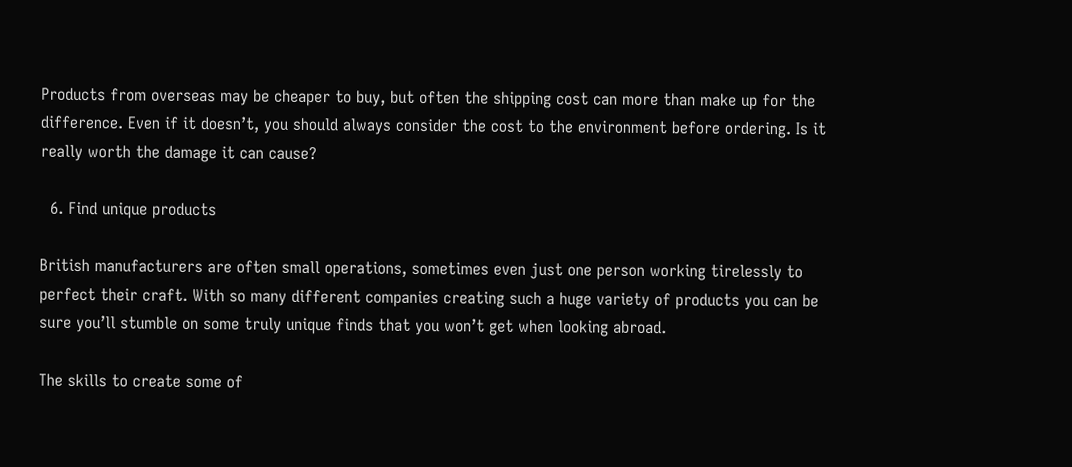Products from overseas may be cheaper to buy, but often the shipping cost can more than make up for the difference. Even if it doesn’t, you should always consider the cost to the environment before ordering. Is it really worth the damage it can cause?

  6. Find unique products

British manufacturers are often small operations, sometimes even just one person working tirelessly to perfect their craft. With so many different companies creating such a huge variety of products you can be sure you’ll stumble on some truly unique finds that you won’t get when looking abroad.

The skills to create some of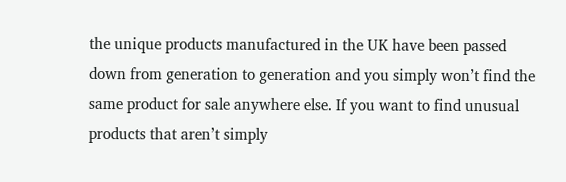the unique products manufactured in the UK have been passed down from generation to generation and you simply won’t find the same product for sale anywhere else. If you want to find unusual products that aren’t simply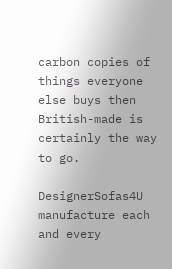carbon copies of things everyone else buys then British-made is certainly the way to go.

DesignerSofas4U manufacture each and every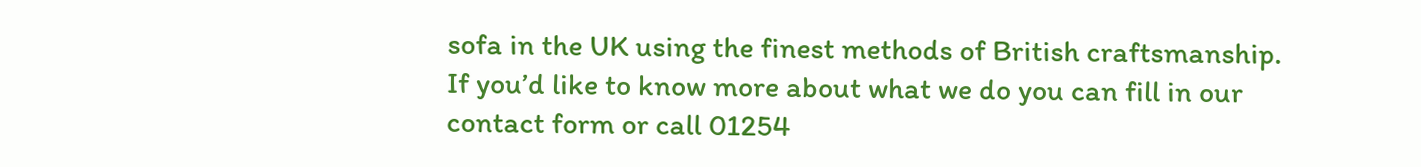sofa in the UK using the finest methods of British craftsmanship. If you’d like to know more about what we do you can fill in our contact form or call 01254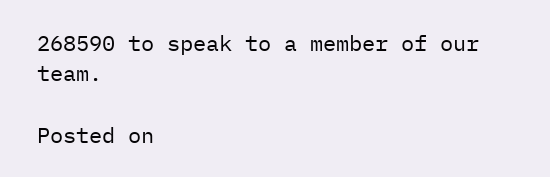268590 to speak to a member of our team.

Posted on